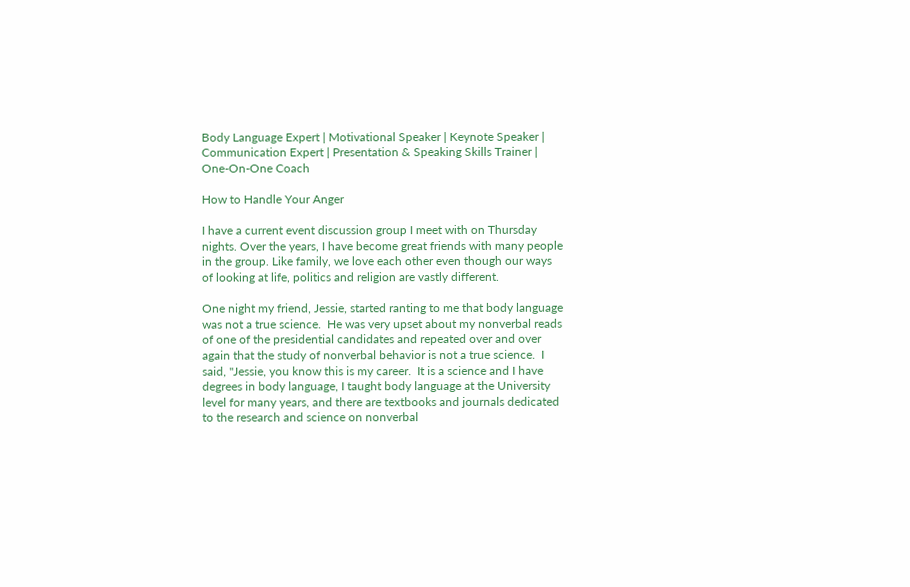Body Language Expert | Motivational Speaker | Keynote Speaker | Communication Expert | Presentation & Speaking Skills Trainer | One-On-One Coach

How to Handle Your Anger

I have a current event discussion group I meet with on Thursday nights. Over the years, I have become great friends with many people in the group. Like family, we love each other even though our ways of looking at life, politics and religion are vastly different.

One night my friend, Jessie, started ranting to me that body language was not a true science.  He was very upset about my nonverbal reads of one of the presidential candidates and repeated over and over again that the study of nonverbal behavior is not a true science.  I said, "Jessie, you know this is my career.  It is a science and I have degrees in body language, I taught body language at the University level for many years, and there are textbooks and journals dedicated to the research and science on nonverbal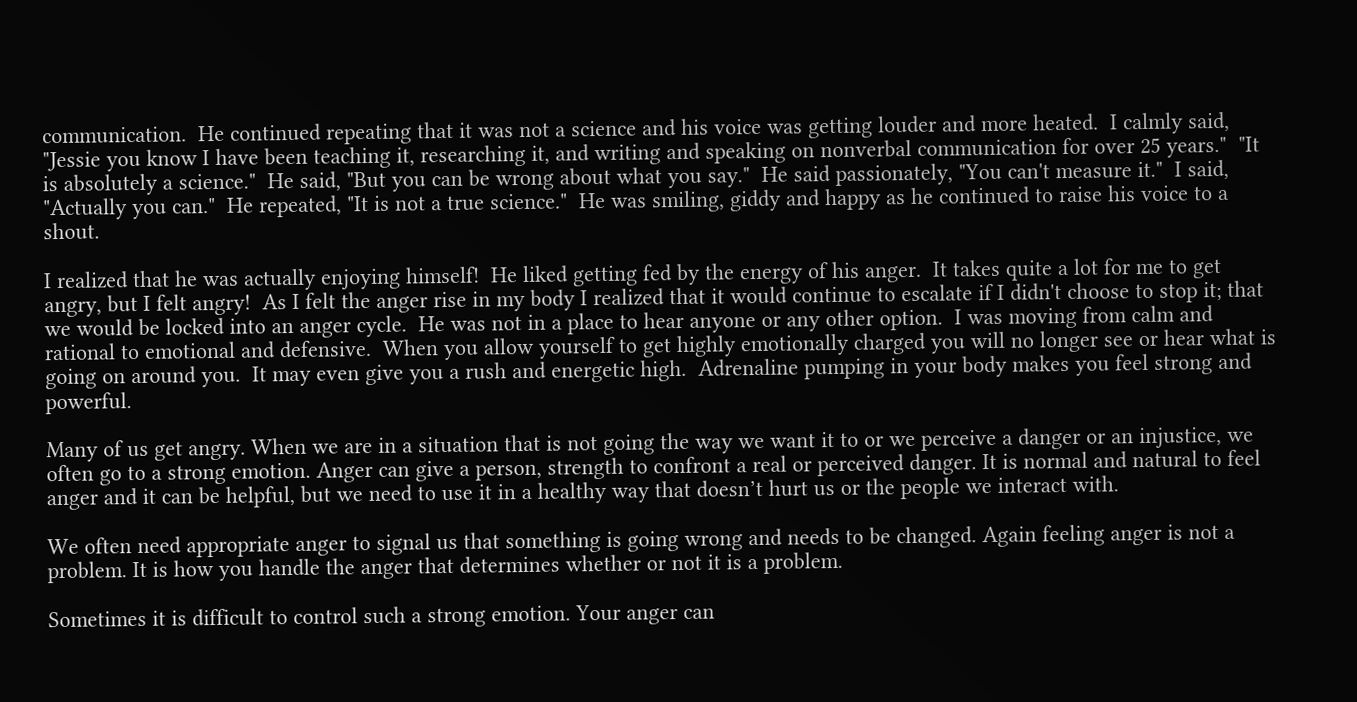communication.  He continued repeating that it was not a science and his voice was getting louder and more heated.  I calmly said, "Jessie you know I have been teaching it, researching it, and writing and speaking on nonverbal communication for over 25 years."  "It is absolutely a science."  He said, "But you can be wrong about what you say."  He said passionately, "You can't measure it."  I said, "Actually you can."  He repeated, "It is not a true science."  He was smiling, giddy and happy as he continued to raise his voice to a shout.

I realized that he was actually enjoying himself!  He liked getting fed by the energy of his anger.  It takes quite a lot for me to get angry, but I felt angry!  As I felt the anger rise in my body I realized that it would continue to escalate if I didn't choose to stop it; that we would be locked into an anger cycle.  He was not in a place to hear anyone or any other option.  I was moving from calm and rational to emotional and defensive.  When you allow yourself to get highly emotionally charged you will no longer see or hear what is going on around you.  It may even give you a rush and energetic high.  Adrenaline pumping in your body makes you feel strong and powerful.

Many of us get angry. When we are in a situation that is not going the way we want it to or we perceive a danger or an injustice, we often go to a strong emotion. Anger can give a person, strength to confront a real or perceived danger. It is normal and natural to feel anger and it can be helpful, but we need to use it in a healthy way that doesn’t hurt us or the people we interact with.

We often need appropriate anger to signal us that something is going wrong and needs to be changed. Again feeling anger is not a problem. It is how you handle the anger that determines whether or not it is a problem.

Sometimes it is difficult to control such a strong emotion. Your anger can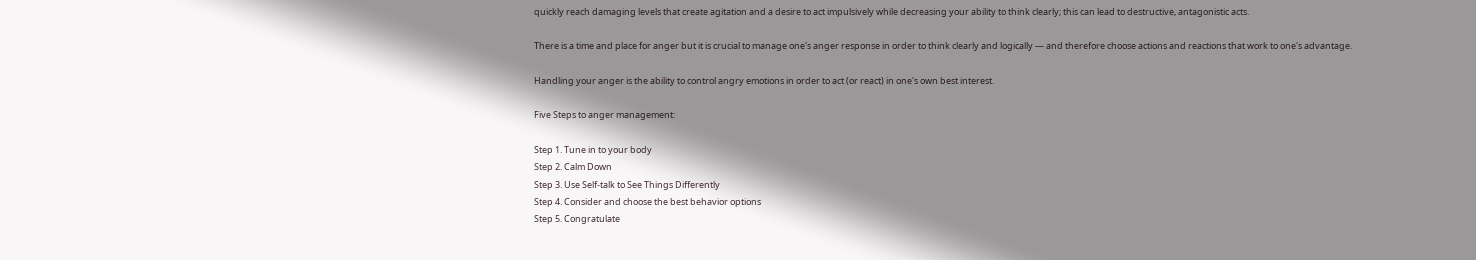quickly reach damaging levels that create agitation and a desire to act impulsively while decreasing your ability to think clearly; this can lead to destructive, antagonistic acts.

There is a time and place for anger but it is crucial to manage one's anger response in order to think clearly and logically — and therefore choose actions and reactions that work to one's advantage.

Handling your anger is the ability to control angry emotions in order to act (or react) in one's own best interest.

Five Steps to anger management:

Step 1. Tune in to your body
Step 2. Calm Down
Step 3. Use Self-talk to See Things Differently
Step 4. Consider and choose the best behavior options
Step 5. Congratulate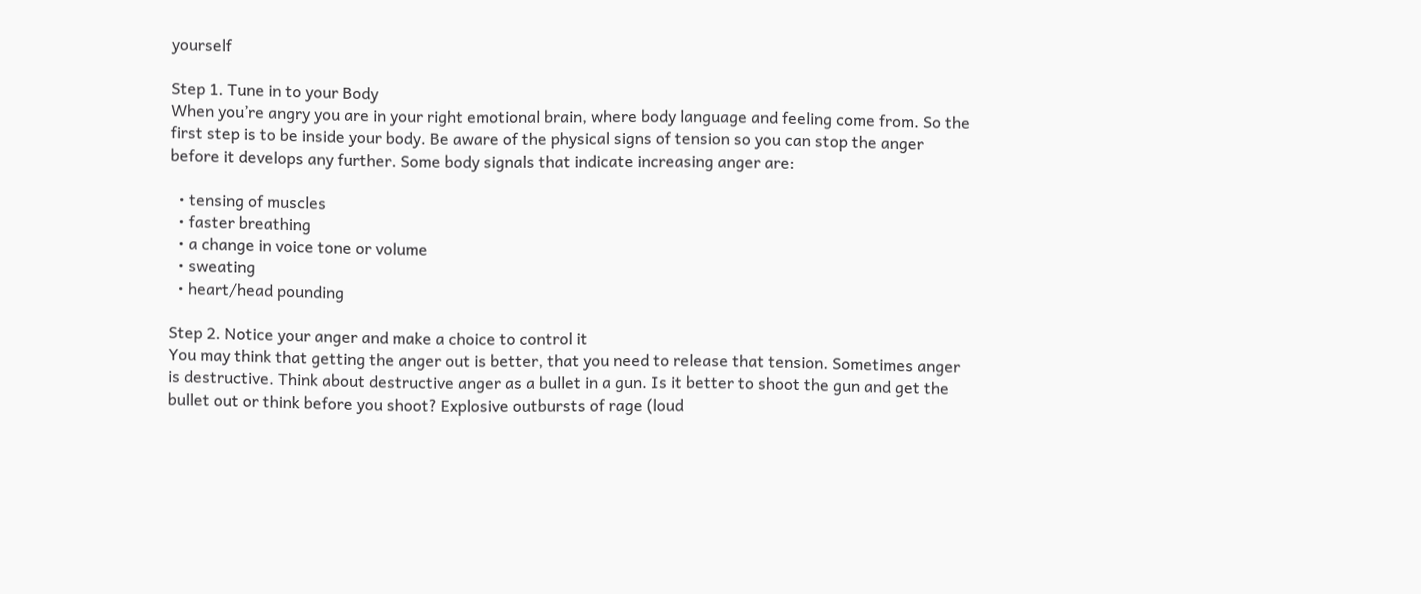yourself

Step 1. Tune in to your Body
When you’re angry you are in your right emotional brain, where body language and feeling come from. So the first step is to be inside your body. Be aware of the physical signs of tension so you can stop the anger before it develops any further. Some body signals that indicate increasing anger are:

  • tensing of muscles
  • faster breathing
  • a change in voice tone or volume
  • sweating
  • heart/head pounding

Step 2. Notice your anger and make a choice to control it
You may think that getting the anger out is better, that you need to release that tension. Sometimes anger is destructive. Think about destructive anger as a bullet in a gun. Is it better to shoot the gun and get the bullet out or think before you shoot? Explosive outbursts of rage (loud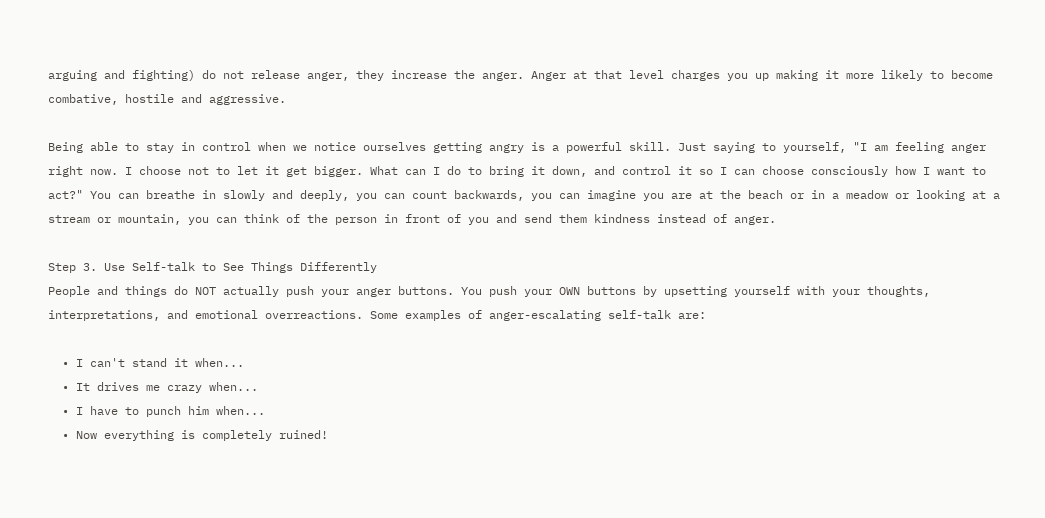arguing and fighting) do not release anger, they increase the anger. Anger at that level charges you up making it more likely to become combative, hostile and aggressive.

Being able to stay in control when we notice ourselves getting angry is a powerful skill. Just saying to yourself, "I am feeling anger right now. I choose not to let it get bigger. What can I do to bring it down, and control it so I can choose consciously how I want to act?" You can breathe in slowly and deeply, you can count backwards, you can imagine you are at the beach or in a meadow or looking at a stream or mountain, you can think of the person in front of you and send them kindness instead of anger.

Step 3. Use Self-talk to See Things Differently
People and things do NOT actually push your anger buttons. You push your OWN buttons by upsetting yourself with your thoughts, interpretations, and emotional overreactions. Some examples of anger-escalating self-talk are:

  • I can't stand it when...
  • It drives me crazy when...
  • I have to punch him when...
  • Now everything is completely ruined!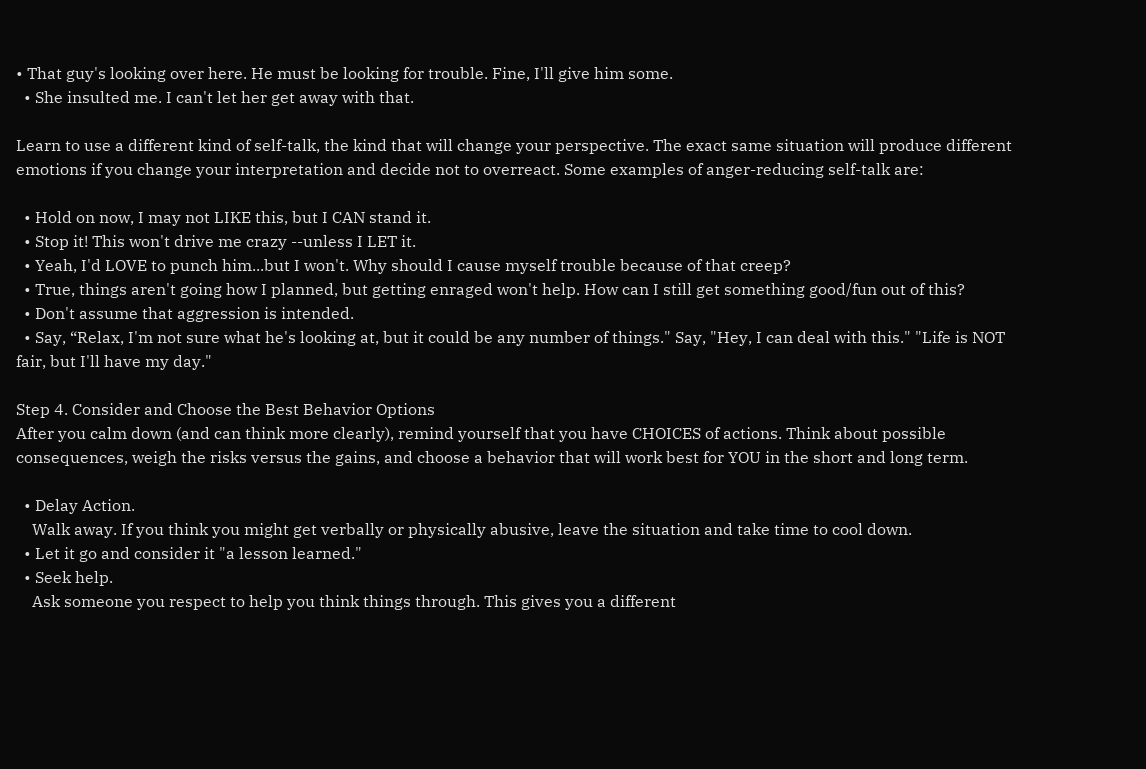• That guy's looking over here. He must be looking for trouble. Fine, I'll give him some.
  • She insulted me. I can't let her get away with that.

Learn to use a different kind of self-talk, the kind that will change your perspective. The exact same situation will produce different emotions if you change your interpretation and decide not to overreact. Some examples of anger-reducing self-talk are:

  • Hold on now, I may not LIKE this, but I CAN stand it.
  • Stop it! This won't drive me crazy --unless I LET it.
  • Yeah, I'd LOVE to punch him...but I won't. Why should I cause myself trouble because of that creep?
  • True, things aren't going how I planned, but getting enraged won't help. How can I still get something good/fun out of this?
  • Don't assume that aggression is intended.
  • Say, “Relax, I'm not sure what he's looking at, but it could be any number of things." Say, "Hey, I can deal with this." "Life is NOT fair, but I'll have my day."

Step 4. Consider and Choose the Best Behavior Options
After you calm down (and can think more clearly), remind yourself that you have CHOICES of actions. Think about possible consequences, weigh the risks versus the gains, and choose a behavior that will work best for YOU in the short and long term.

  • Delay Action.
    Walk away. If you think you might get verbally or physically abusive, leave the situation and take time to cool down.
  • Let it go and consider it "a lesson learned."
  • Seek help.
    Ask someone you respect to help you think things through. This gives you a different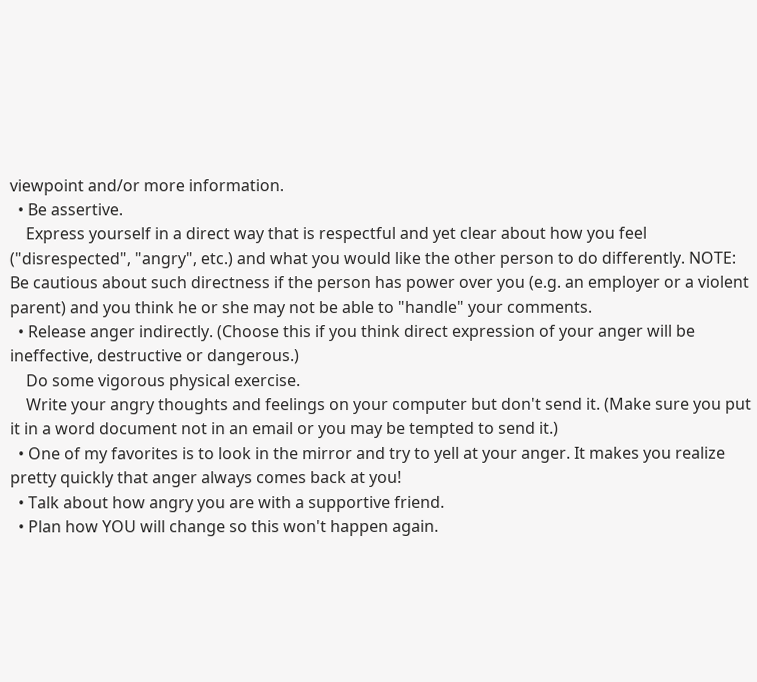viewpoint and/or more information.
  • Be assertive.
    Express yourself in a direct way that is respectful and yet clear about how you feel ("disrespected", "angry", etc.) and what you would like the other person to do differently. NOTE: Be cautious about such directness if the person has power over you (e.g. an employer or a violent parent) and you think he or she may not be able to "handle" your comments.
  • Release anger indirectly. (Choose this if you think direct expression of your anger will be ineffective, destructive or dangerous.)
    Do some vigorous physical exercise.
    Write your angry thoughts and feelings on your computer but don't send it. (Make sure you put it in a word document not in an email or you may be tempted to send it.)
  • One of my favorites is to look in the mirror and try to yell at your anger. It makes you realize pretty quickly that anger always comes back at you!
  • Talk about how angry you are with a supportive friend.
  • Plan how YOU will change so this won't happen again.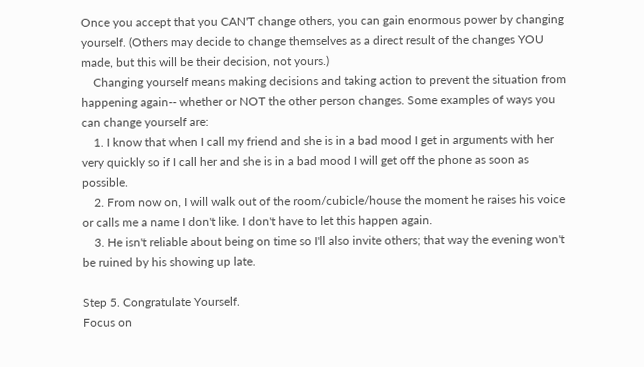Once you accept that you CAN'T change others, you can gain enormous power by changing yourself. (Others may decide to change themselves as a direct result of the changes YOU made, but this will be their decision, not yours.)
    Changing yourself means making decisions and taking action to prevent the situation from happening again-- whether or NOT the other person changes. Some examples of ways you can change yourself are:
    1. I know that when I call my friend and she is in a bad mood I get in arguments with her very quickly so if I call her and she is in a bad mood I will get off the phone as soon as possible.
    2. From now on, I will walk out of the room/cubicle/house the moment he raises his voice or calls me a name I don't like. I don't have to let this happen again.
    3. He isn't reliable about being on time so I'll also invite others; that way the evening won't be ruined by his showing up late.

Step 5. Congratulate Yourself.
Focus on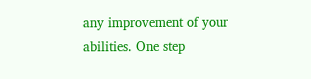any improvement of your abilities. One step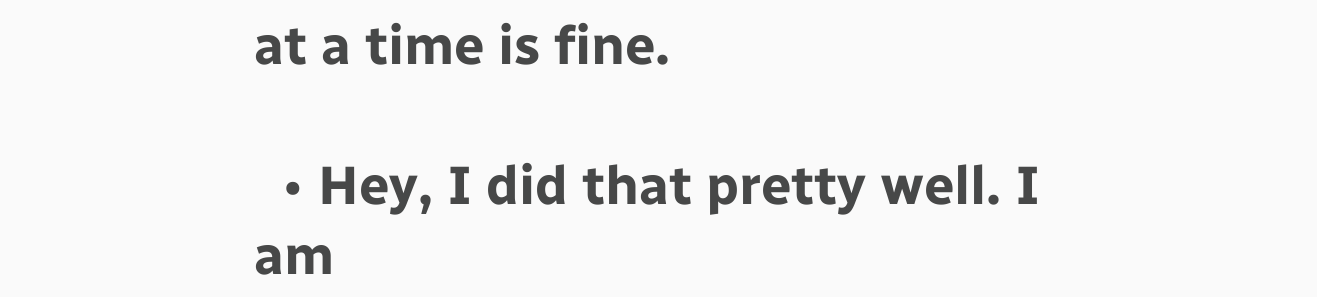at a time is fine.

  • Hey, I did that pretty well. I am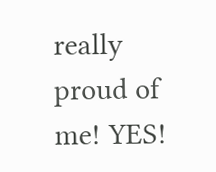really proud of me! YES!